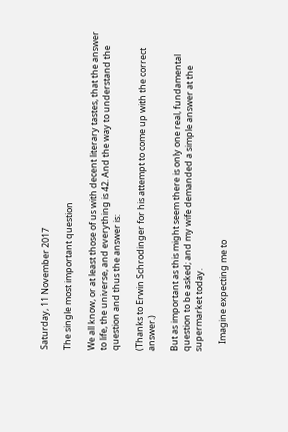Saturday, 11 November 2017

The single most important question

We all know, or at least those of us with decent literary tastes, that the answer to life, the universe, and everything is 42. And the way to understand the question and thus the answer is:

(Thanks to Erwin Schrodinger for his attempt to come up with the correct answer.)

But as important as this might seem there is only one real, fundamental question to be asked; and my wife demanded a simple answer at the supermarket today.

    Imagine expecting me to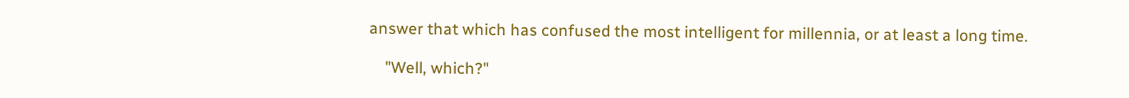answer that which has confused the most intelligent for millennia, or at least a long time.

    "Well, which?"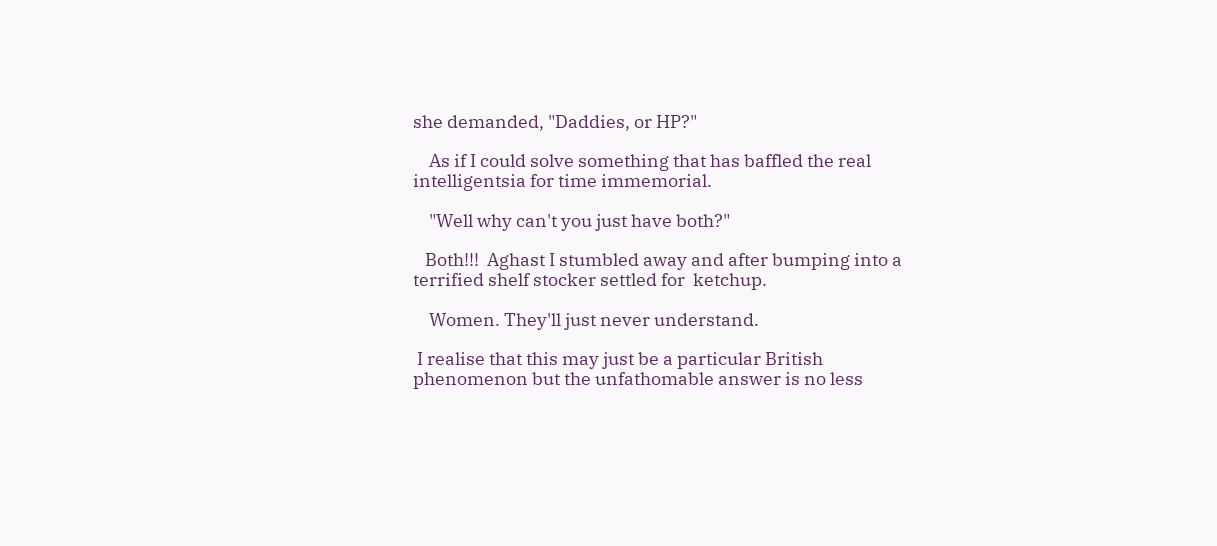she demanded, "Daddies, or HP?"

    As if I could solve something that has baffled the real intelligentsia for time immemorial.

    "Well why can't you just have both?"

   Both!!!  Aghast I stumbled away and after bumping into a terrified shelf stocker settled for  ketchup.

    Women. They'll just never understand.

 I realise that this may just be a particular British phenomenon but the unfathomable answer is no less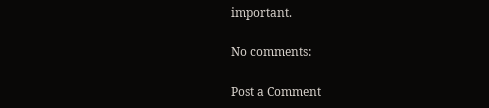important.

No comments:

Post a Comment